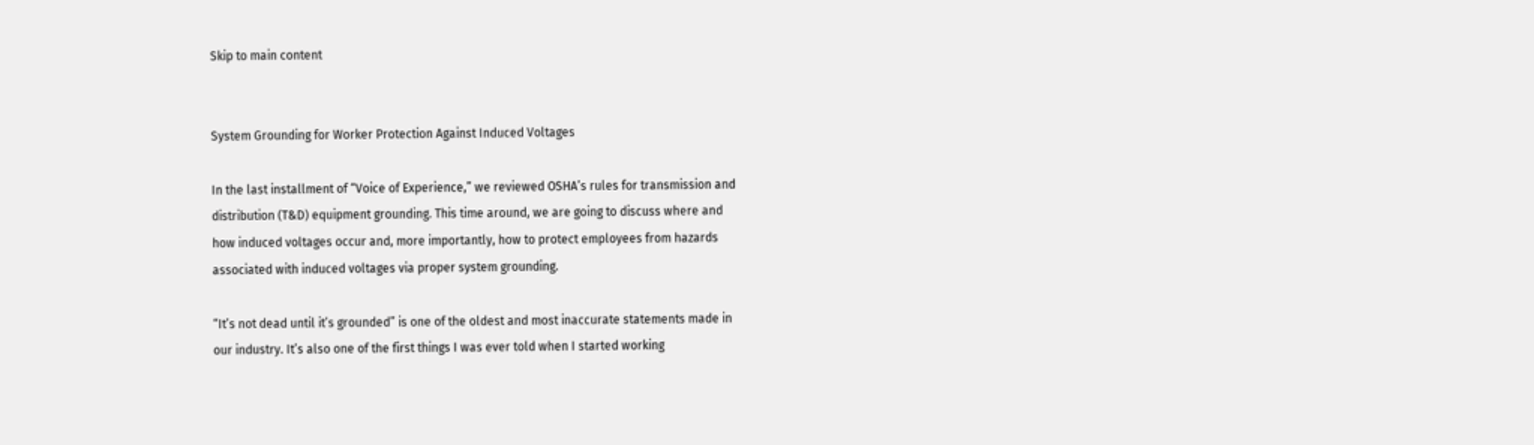Skip to main content


System Grounding for Worker Protection Against Induced Voltages

In the last installment of “Voice of Experience,” we reviewed OSHA’s rules for transmission and
distribution (T&D) equipment grounding. This time around, we are going to discuss where and
how induced voltages occur and, more importantly, how to protect employees from hazards
associated with induced voltages via proper system grounding.

“It’s not dead until it’s grounded” is one of the oldest and most inaccurate statements made in
our industry. It’s also one of the first things I was ever told when I started working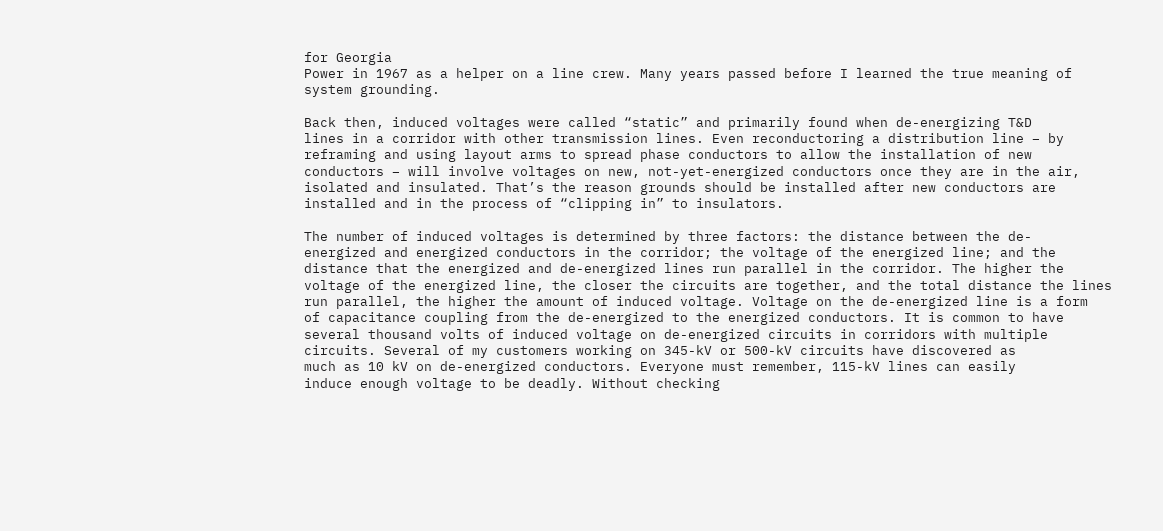for Georgia
Power in 1967 as a helper on a line crew. Many years passed before I learned the true meaning of
system grounding.

Back then, induced voltages were called “static” and primarily found when de-energizing T&D
lines in a corridor with other transmission lines. Even reconductoring a distribution line – by
reframing and using layout arms to spread phase conductors to allow the installation of new
conductors – will involve voltages on new, not-yet-energized conductors once they are in the air,
isolated and insulated. That’s the reason grounds should be installed after new conductors are
installed and in the process of “clipping in” to insulators.

The number of induced voltages is determined by three factors: the distance between the de-
energized and energized conductors in the corridor; the voltage of the energized line; and the
distance that the energized and de-energized lines run parallel in the corridor. The higher the
voltage of the energized line, the closer the circuits are together, and the total distance the lines
run parallel, the higher the amount of induced voltage. Voltage on the de-energized line is a form
of capacitance coupling from the de-energized to the energized conductors. It is common to have
several thousand volts of induced voltage on de-energized circuits in corridors with multiple
circuits. Several of my customers working on 345-kV or 500-kV circuits have discovered as
much as 10 kV on de-energized conductors. Everyone must remember, 115-kV lines can easily
induce enough voltage to be deadly. Without checking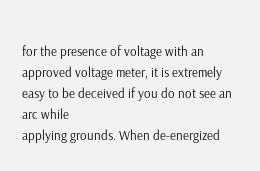for the presence of voltage with an
approved voltage meter, it is extremely easy to be deceived if you do not see an arc while
applying grounds. When de-energized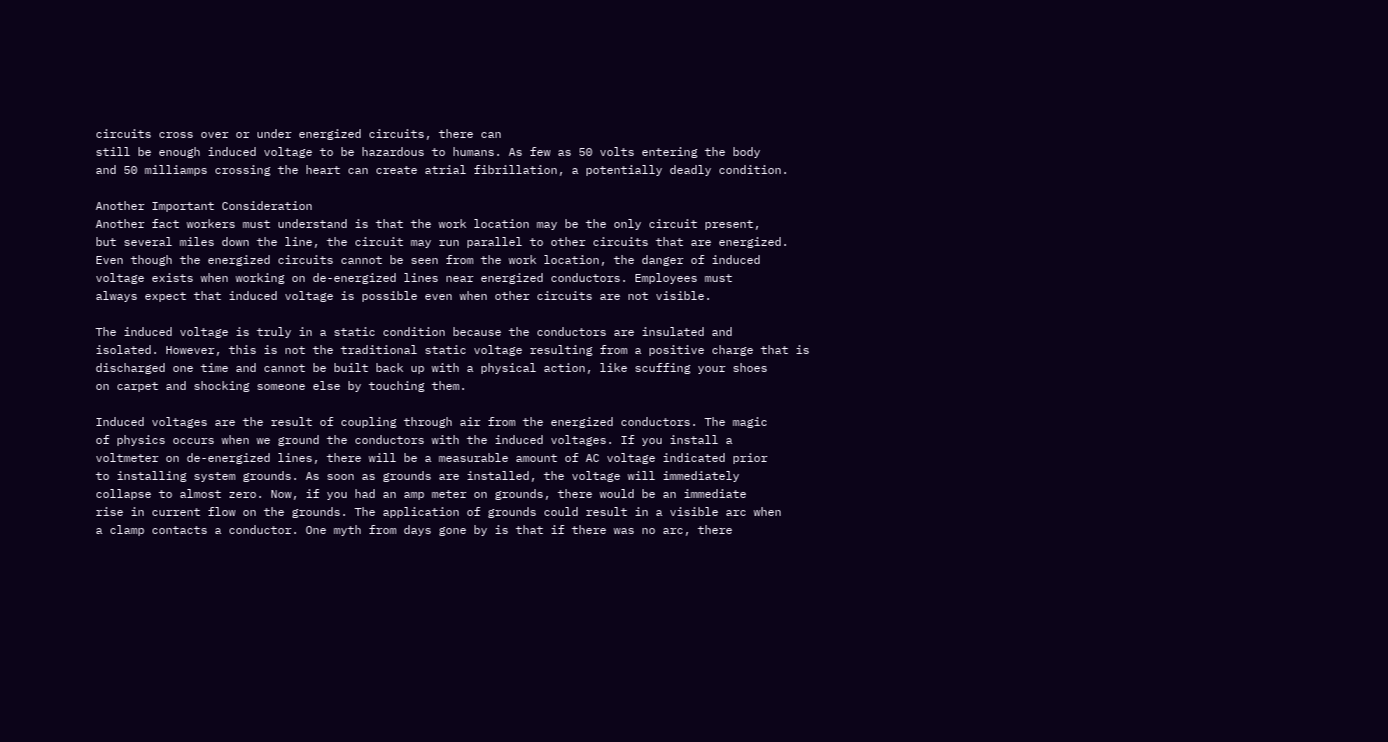circuits cross over or under energized circuits, there can
still be enough induced voltage to be hazardous to humans. As few as 50 volts entering the body
and 50 milliamps crossing the heart can create atrial fibrillation, a potentially deadly condition.

Another Important Consideration
Another fact workers must understand is that the work location may be the only circuit present,
but several miles down the line, the circuit may run parallel to other circuits that are energized.
Even though the energized circuits cannot be seen from the work location, the danger of induced
voltage exists when working on de-energized lines near energized conductors. Employees must
always expect that induced voltage is possible even when other circuits are not visible.

The induced voltage is truly in a static condition because the conductors are insulated and
isolated. However, this is not the traditional static voltage resulting from a positive charge that is
discharged one time and cannot be built back up with a physical action, like scuffing your shoes
on carpet and shocking someone else by touching them.

Induced voltages are the result of coupling through air from the energized conductors. The magic
of physics occurs when we ground the conductors with the induced voltages. If you install a
voltmeter on de-energized lines, there will be a measurable amount of AC voltage indicated prior
to installing system grounds. As soon as grounds are installed, the voltage will immediately
collapse to almost zero. Now, if you had an amp meter on grounds, there would be an immediate
rise in current flow on the grounds. The application of grounds could result in a visible arc when
a clamp contacts a conductor. One myth from days gone by is that if there was no arc, there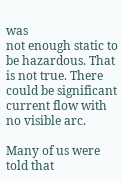was
not enough static to be hazardous. That is not true. There could be significant current flow with
no visible arc.

Many of us were told that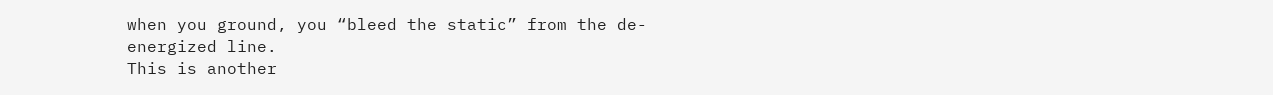when you ground, you “bleed the static” from the de-energized line.
This is another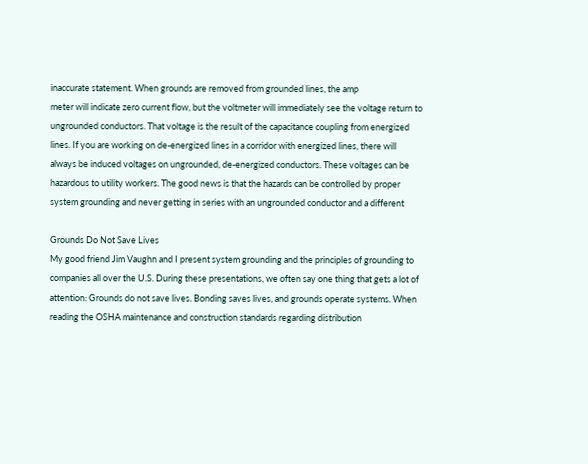inaccurate statement. When grounds are removed from grounded lines, the amp
meter will indicate zero current flow, but the voltmeter will immediately see the voltage return to
ungrounded conductors. That voltage is the result of the capacitance coupling from energized
lines. If you are working on de-energized lines in a corridor with energized lines, there will
always be induced voltages on ungrounded, de-energized conductors. These voltages can be
hazardous to utility workers. The good news is that the hazards can be controlled by proper
system grounding and never getting in series with an ungrounded conductor and a different

Grounds Do Not Save Lives
My good friend Jim Vaughn and I present system grounding and the principles of grounding to
companies all over the U.S. During these presentations, we often say one thing that gets a lot of
attention: Grounds do not save lives. Bonding saves lives, and grounds operate systems. When
reading the OSHA maintenance and construction standards regarding distribution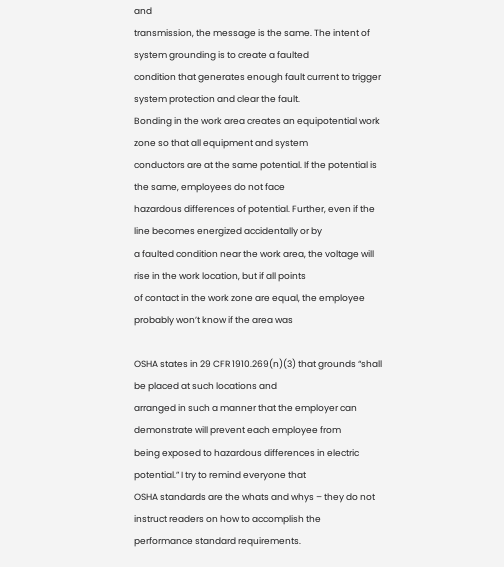and
transmission, the message is the same. The intent of system grounding is to create a faulted
condition that generates enough fault current to trigger system protection and clear the fault.
Bonding in the work area creates an equipotential work zone so that all equipment and system
conductors are at the same potential. If the potential is the same, employees do not face
hazardous differences of potential. Further, even if the line becomes energized accidentally or by
a faulted condition near the work area, the voltage will rise in the work location, but if all points
of contact in the work zone are equal, the employee probably won’t know if the area was

OSHA states in 29 CFR 1910.269(n)(3) that grounds “shall be placed at such locations and
arranged in such a manner that the employer can demonstrate will prevent each employee from
being exposed to hazardous differences in electric potential.” I try to remind everyone that
OSHA standards are the whats and whys – they do not instruct readers on how to accomplish the
performance standard requirements.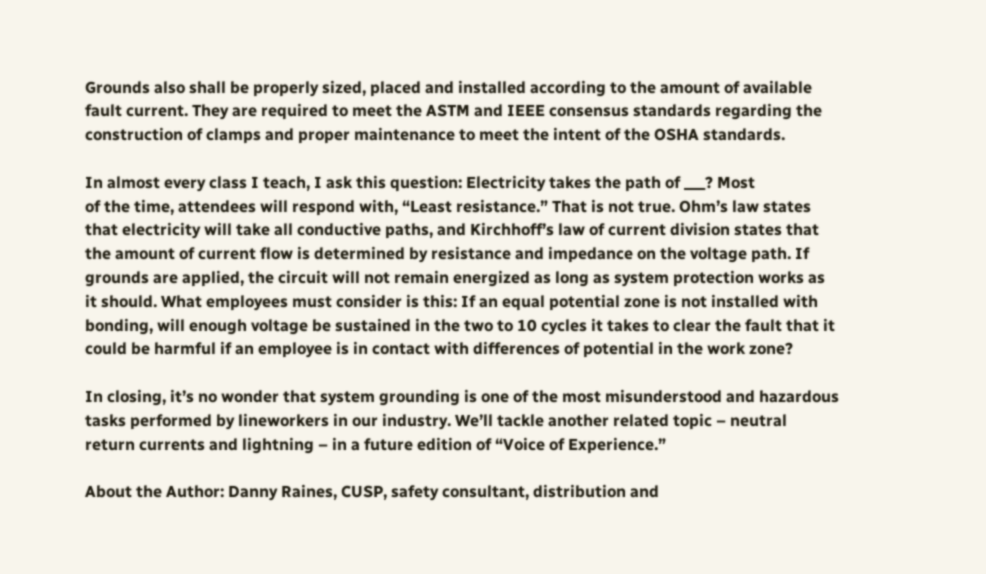Grounds also shall be properly sized, placed and installed according to the amount of available
fault current. They are required to meet the ASTM and IEEE consensus standards regarding the
construction of clamps and proper maintenance to meet the intent of the OSHA standards.

In almost every class I teach, I ask this question: Electricity takes the path of ___? Most
of the time, attendees will respond with, “Least resistance.” That is not true. Ohm’s law states
that electricity will take all conductive paths, and Kirchhoff’s law of current division states that
the amount of current flow is determined by resistance and impedance on the voltage path. If
grounds are applied, the circuit will not remain energized as long as system protection works as
it should. What employees must consider is this: If an equal potential zone is not installed with
bonding, will enough voltage be sustained in the two to 10 cycles it takes to clear the fault that it
could be harmful if an employee is in contact with differences of potential in the work zone?

In closing, it’s no wonder that system grounding is one of the most misunderstood and hazardous
tasks performed by lineworkers in our industry. We’ll tackle another related topic – neutral
return currents and lightning – in a future edition of “Voice of Experience.”

About the Author: Danny Raines, CUSP, safety consultant, distribution and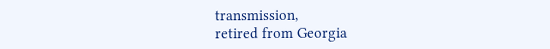transmission,
retired from Georgia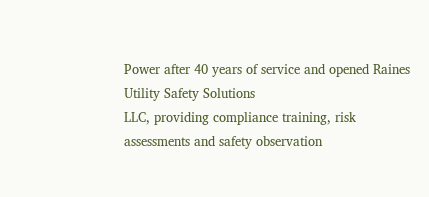Power after 40 years of service and opened Raines Utility Safety Solutions
LLC, providing compliance training, risk assessments and safety observation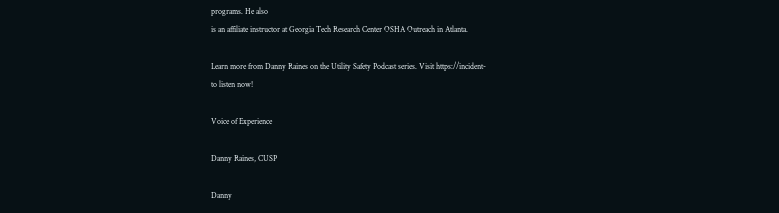programs. He also
is an affiliate instructor at Georgia Tech Research Center OSHA Outreach in Atlanta.

Learn more from Danny Raines on the Utility Safety Podcast series. Visit https://incident-
to listen now!

Voice of Experience

Danny Raines, CUSP

Danny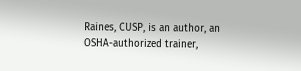Raines, CUSP, is an author, an OSHA-authorized trainer,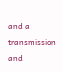and a transmission and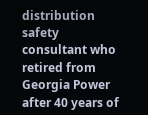distribution safety consultant who retired from Georgia Power after 40 years of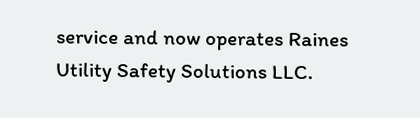service and now operates Raines Utility Safety Solutions LLC.